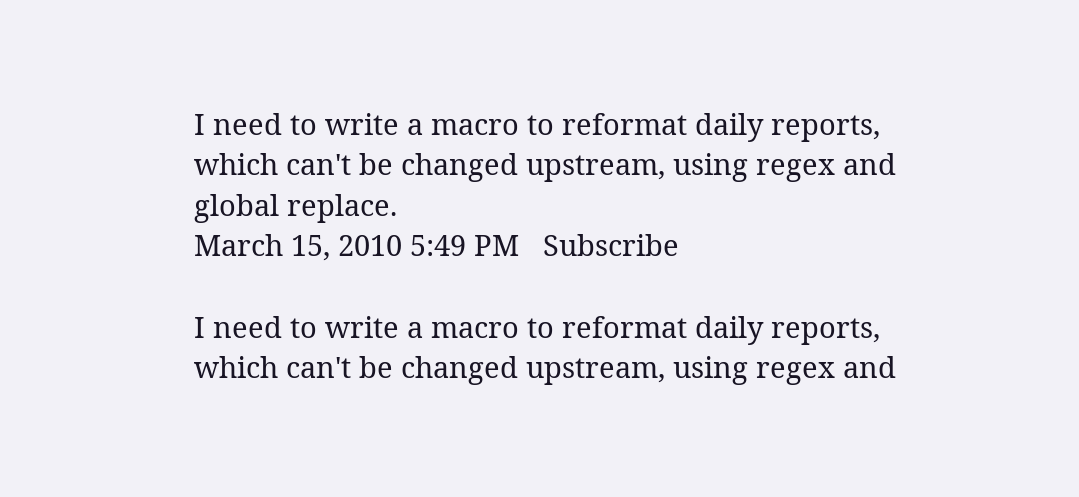I need to write a macro to reformat daily reports, which can't be changed upstream, using regex and global replace.
March 15, 2010 5:49 PM   Subscribe

I need to write a macro to reformat daily reports, which can't be changed upstream, using regex and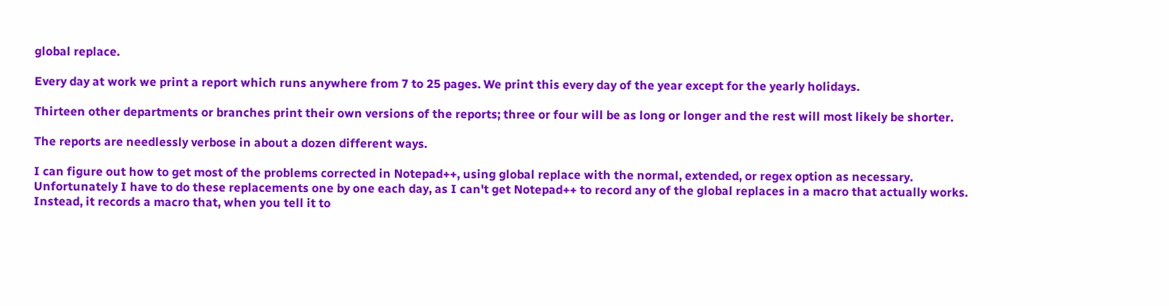global replace.

Every day at work we print a report which runs anywhere from 7 to 25 pages. We print this every day of the year except for the yearly holidays.

Thirteen other departments or branches print their own versions of the reports; three or four will be as long or longer and the rest will most likely be shorter.

The reports are needlessly verbose in about a dozen different ways.

I can figure out how to get most of the problems corrected in Notepad++, using global replace with the normal, extended, or regex option as necessary. Unfortunately I have to do these replacements one by one each day, as I can't get Notepad++ to record any of the global replaces in a macro that actually works. Instead, it records a macro that, when you tell it to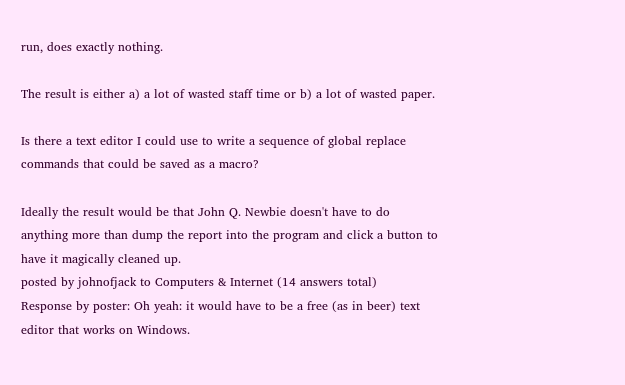run, does exactly nothing.

The result is either a) a lot of wasted staff time or b) a lot of wasted paper.

Is there a text editor I could use to write a sequence of global replace commands that could be saved as a macro?

Ideally the result would be that John Q. Newbie doesn't have to do anything more than dump the report into the program and click a button to have it magically cleaned up.
posted by johnofjack to Computers & Internet (14 answers total)
Response by poster: Oh yeah: it would have to be a free (as in beer) text editor that works on Windows.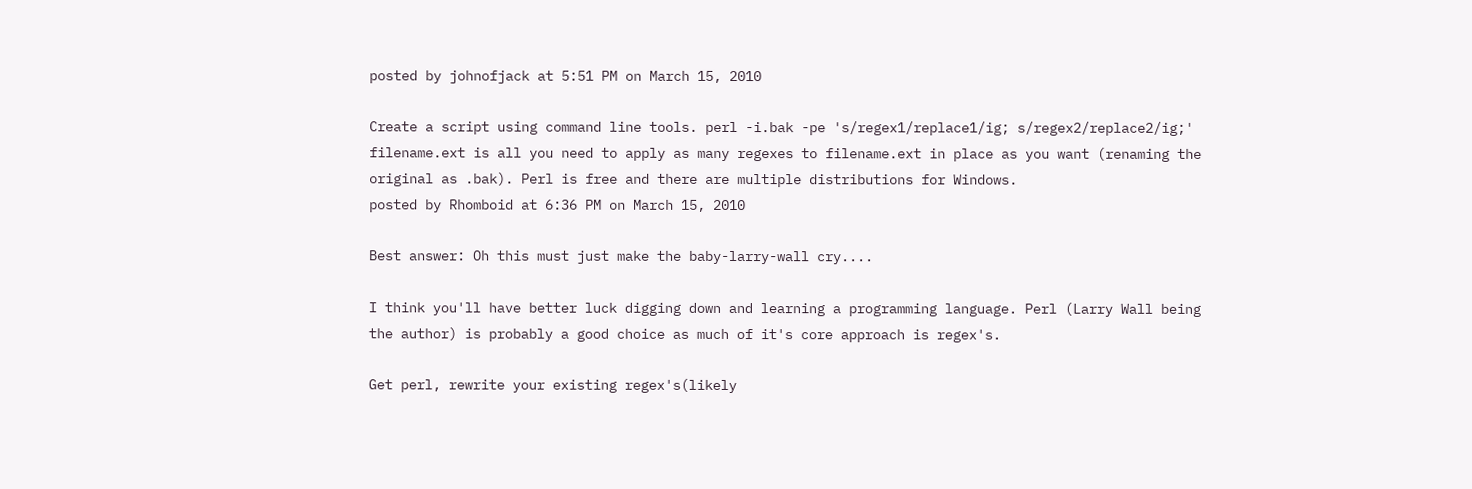posted by johnofjack at 5:51 PM on March 15, 2010

Create a script using command line tools. perl -i.bak -pe 's/regex1/replace1/ig; s/regex2/replace2/ig;' filename.ext is all you need to apply as many regexes to filename.ext in place as you want (renaming the original as .bak). Perl is free and there are multiple distributions for Windows.
posted by Rhomboid at 6:36 PM on March 15, 2010

Best answer: Oh this must just make the baby-larry-wall cry....

I think you'll have better luck digging down and learning a programming language. Perl (Larry Wall being the author) is probably a good choice as much of it's core approach is regex's.

Get perl, rewrite your existing regex's(likely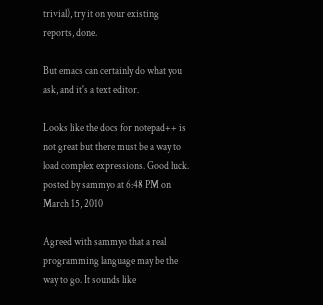trivial), try it on your existing reports, done.

But emacs can certainly do what you ask, and it's a text editor.

Looks like the docs for notepad++ is not great but there must be a way to load complex expressions. Good luck.
posted by sammyo at 6:48 PM on March 15, 2010

Agreed with sammyo that a real programming language may be the way to go. It sounds like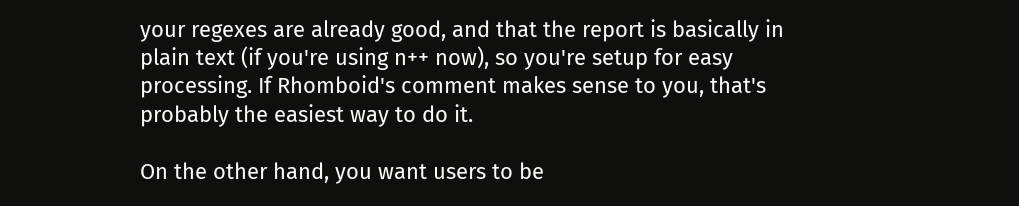your regexes are already good, and that the report is basically in plain text (if you're using n++ now), so you're setup for easy processing. If Rhomboid's comment makes sense to you, that's probably the easiest way to do it.

On the other hand, you want users to be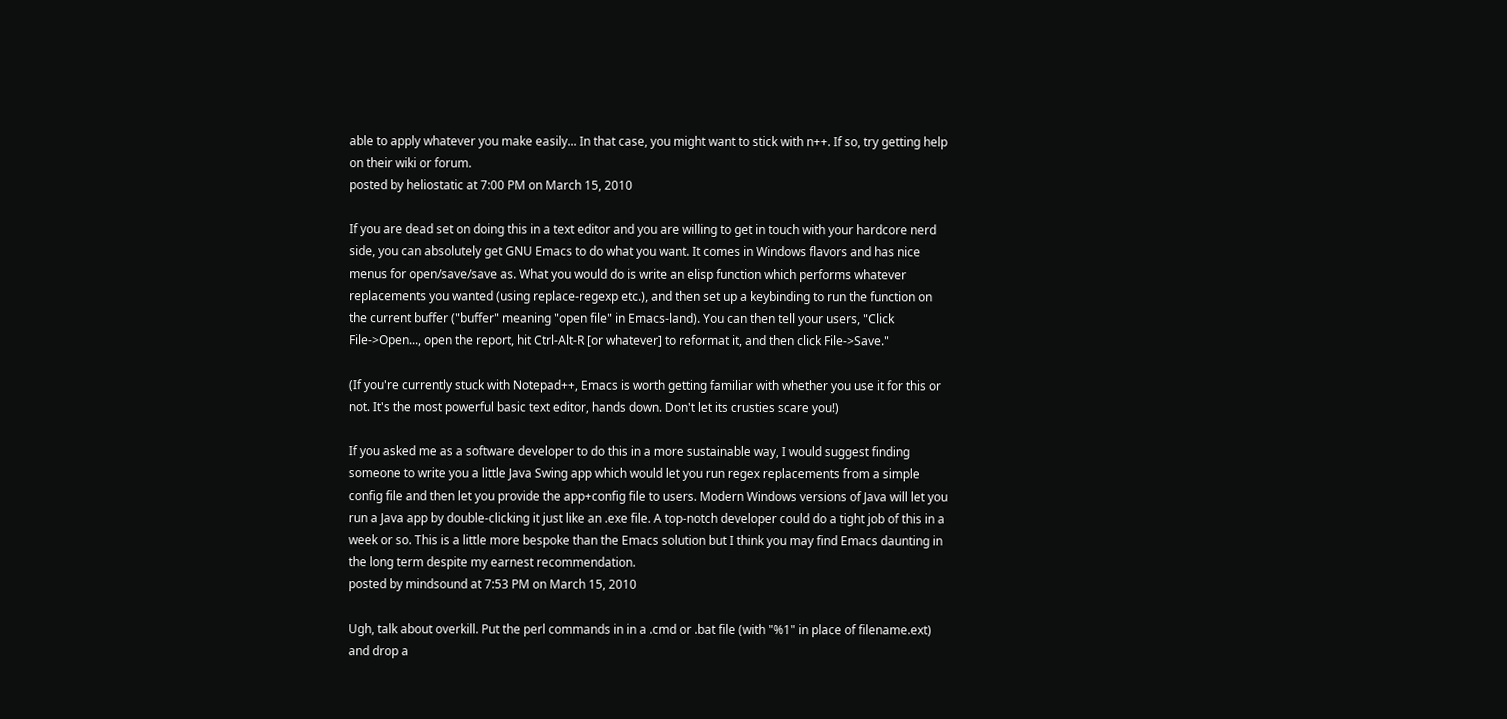able to apply whatever you make easily... In that case, you might want to stick with n++. If so, try getting help on their wiki or forum.
posted by heliostatic at 7:00 PM on March 15, 2010

If you are dead set on doing this in a text editor and you are willing to get in touch with your hardcore nerd side, you can absolutely get GNU Emacs to do what you want. It comes in Windows flavors and has nice menus for open/save/save as. What you would do is write an elisp function which performs whatever replacements you wanted (using replace-regexp etc.), and then set up a keybinding to run the function on the current buffer ("buffer" meaning "open file" in Emacs-land). You can then tell your users, "Click File->Open..., open the report, hit Ctrl-Alt-R [or whatever] to reformat it, and then click File->Save."

(If you're currently stuck with Notepad++, Emacs is worth getting familiar with whether you use it for this or not. It's the most powerful basic text editor, hands down. Don't let its crusties scare you!)

If you asked me as a software developer to do this in a more sustainable way, I would suggest finding someone to write you a little Java Swing app which would let you run regex replacements from a simple config file and then let you provide the app+config file to users. Modern Windows versions of Java will let you run a Java app by double-clicking it just like an .exe file. A top-notch developer could do a tight job of this in a week or so. This is a little more bespoke than the Emacs solution but I think you may find Emacs daunting in the long term despite my earnest recommendation.
posted by mindsound at 7:53 PM on March 15, 2010

Ugh, talk about overkill. Put the perl commands in in a .cmd or .bat file (with "%1" in place of filename.ext) and drop a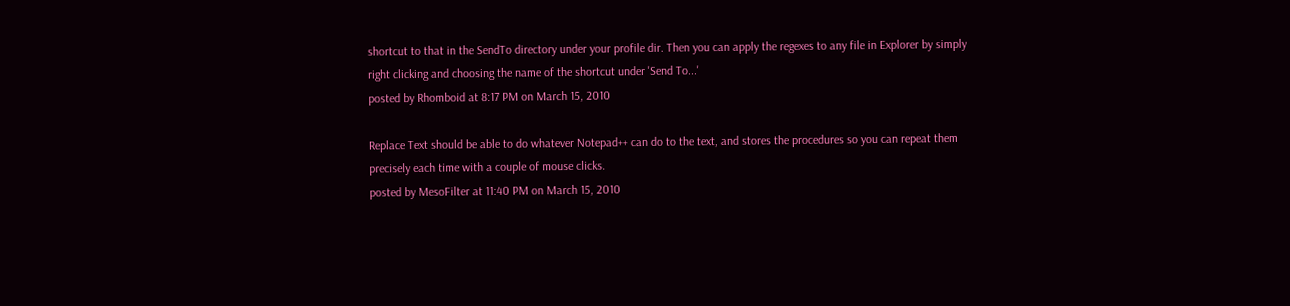shortcut to that in the SendTo directory under your profile dir. Then you can apply the regexes to any file in Explorer by simply right clicking and choosing the name of the shortcut under 'Send To...'
posted by Rhomboid at 8:17 PM on March 15, 2010

Replace Text should be able to do whatever Notepad++ can do to the text, and stores the procedures so you can repeat them precisely each time with a couple of mouse clicks.
posted by MesoFilter at 11:40 PM on March 15, 2010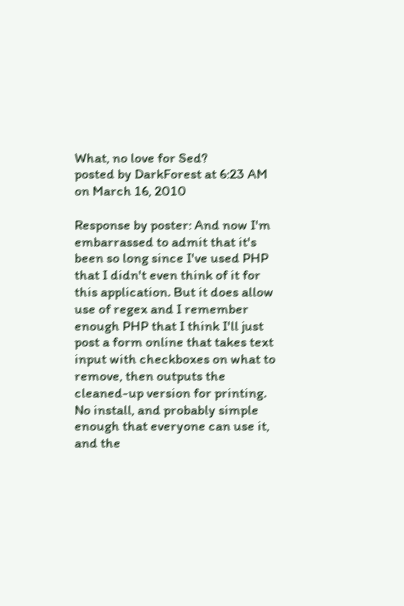What, no love for Sed?
posted by DarkForest at 6:23 AM on March 16, 2010

Response by poster: And now I'm embarrassed to admit that it's been so long since I've used PHP that I didn't even think of it for this application. But it does allow use of regex and I remember enough PHP that I think I'll just post a form online that takes text input with checkboxes on what to remove, then outputs the cleaned-up version for printing. No install, and probably simple enough that everyone can use it, and the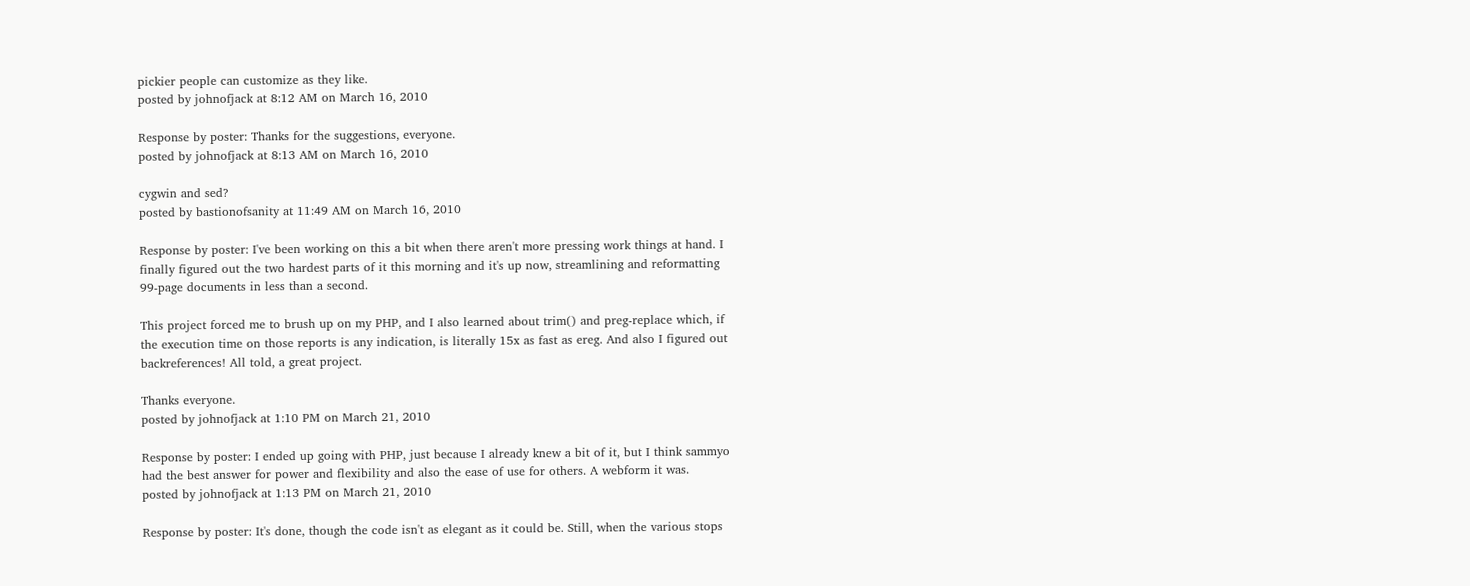pickier people can customize as they like.
posted by johnofjack at 8:12 AM on March 16, 2010

Response by poster: Thanks for the suggestions, everyone.
posted by johnofjack at 8:13 AM on March 16, 2010

cygwin and sed?
posted by bastionofsanity at 11:49 AM on March 16, 2010

Response by poster: I've been working on this a bit when there aren't more pressing work things at hand. I finally figured out the two hardest parts of it this morning and it's up now, streamlining and reformatting 99-page documents in less than a second.

This project forced me to brush up on my PHP, and I also learned about trim() and preg-replace which, if the execution time on those reports is any indication, is literally 15x as fast as ereg. And also I figured out backreferences! All told, a great project.

Thanks everyone.
posted by johnofjack at 1:10 PM on March 21, 2010

Response by poster: I ended up going with PHP, just because I already knew a bit of it, but I think sammyo had the best answer for power and flexibility and also the ease of use for others. A webform it was.
posted by johnofjack at 1:13 PM on March 21, 2010

Response by poster: It's done, though the code isn't as elegant as it could be. Still, when the various stops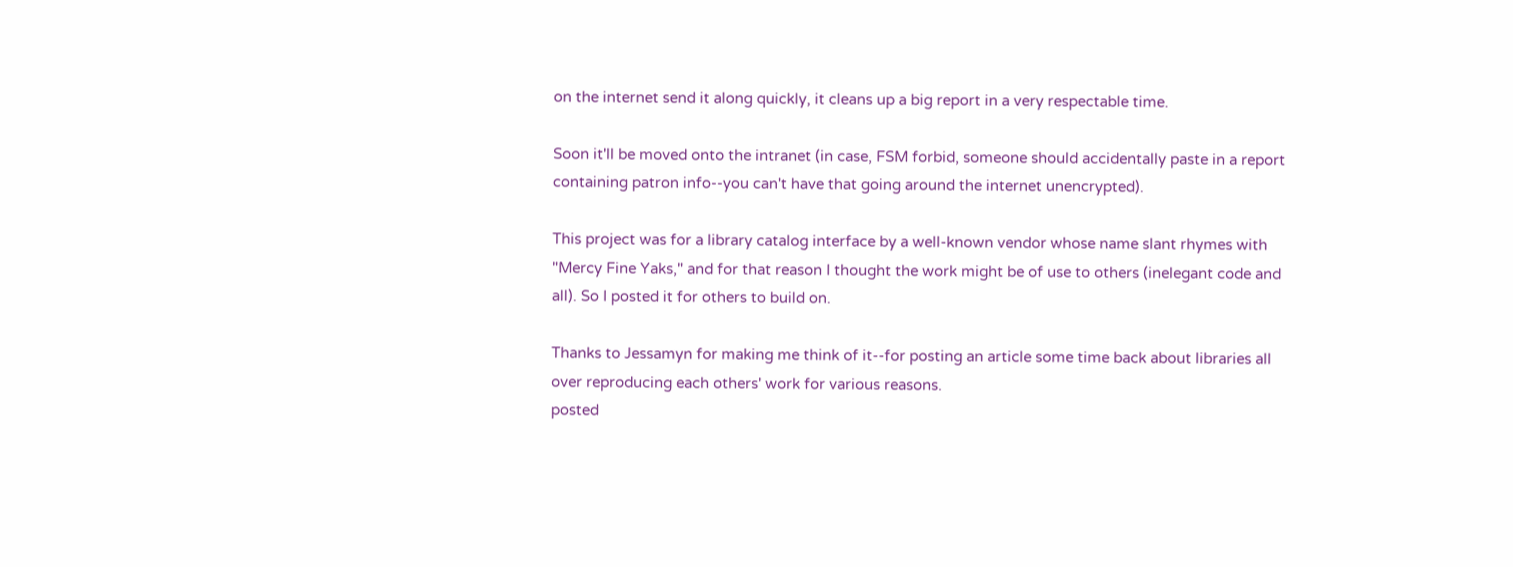on the internet send it along quickly, it cleans up a big report in a very respectable time.

Soon it'll be moved onto the intranet (in case, FSM forbid, someone should accidentally paste in a report containing patron info--you can't have that going around the internet unencrypted).

This project was for a library catalog interface by a well-known vendor whose name slant rhymes with "Mercy Fine Yaks," and for that reason I thought the work might be of use to others (inelegant code and all). So I posted it for others to build on.

Thanks to Jessamyn for making me think of it--for posting an article some time back about libraries all over reproducing each others' work for various reasons.
posted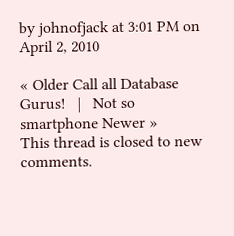by johnofjack at 3:01 PM on April 2, 2010

« Older Call all Database Gurus!   |   Not so smartphone Newer »
This thread is closed to new comments.